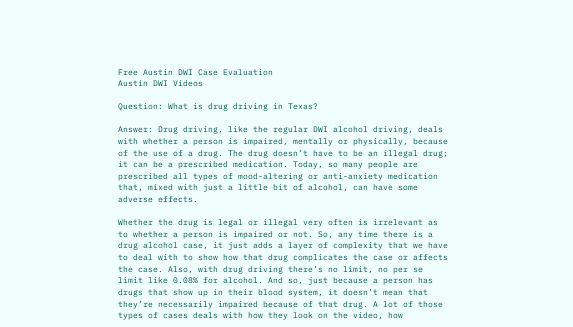Free Austin DWI Case Evaluation
Austin DWI Videos

Question: What is drug driving in Texas?

Answer: Drug driving, like the regular DWI alcohol driving, deals with whether a person is impaired, mentally or physically, because of the use of a drug. The drug doesn’t have to be an illegal drug; it can be a prescribed medication. Today, so many people are prescribed all types of mood-altering or anti-anxiety medication that, mixed with just a little bit of alcohol, can have some adverse effects.

Whether the drug is legal or illegal very often is irrelevant as to whether a person is impaired or not. So, any time there is a drug alcohol case, it just adds a layer of complexity that we have to deal with to show how that drug complicates the case or affects the case. Also, with drug driving there’s no limit, no per se limit like 0.08% for alcohol. And so, just because a person has drugs that show up in their blood system, it doesn’t mean that they’re necessarily impaired because of that drug. A lot of those types of cases deals with how they look on the video, how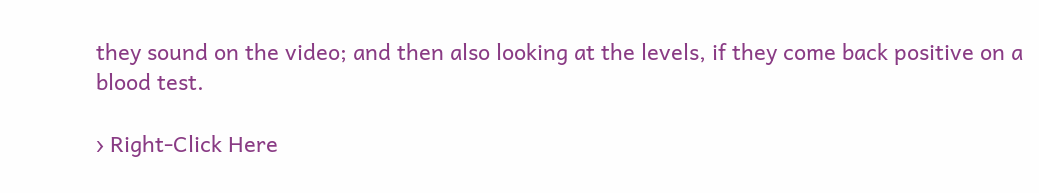they sound on the video; and then also looking at the levels, if they come back positive on a blood test.

› Right-Click Here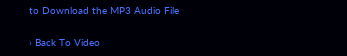to Download the MP3 Audio File

› Back To Video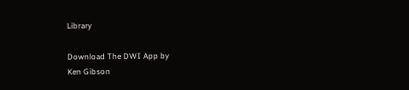Library

Download The DWI App by
Ken Gibson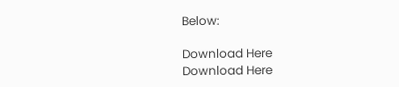Below:

Download Here
Download Here